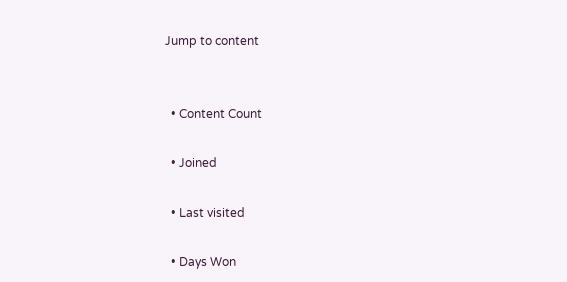Jump to content


  • Content Count

  • Joined

  • Last visited

  • Days Won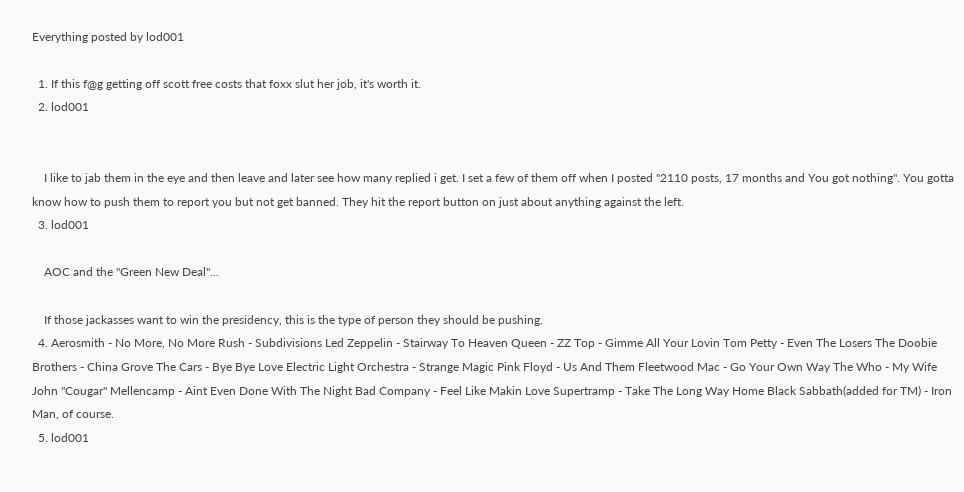Everything posted by lod001

  1. If this f@g getting off scott free costs that foxx slut her job, it's worth it.
  2. lod001


    I like to jab them in the eye and then leave and later see how many replied i get. I set a few of them off when I posted "2110 posts, 17 months and You got nothing". You gotta know how to push them to report you but not get banned. They hit the report button on just about anything against the left.
  3. lod001

    AOC and the "Green New Deal"...

    If those jackasses want to win the presidency, this is the type of person they should be pushing.
  4. Aerosmith - No More, No More Rush - Subdivisions Led Zeppelin - Stairway To Heaven Queen - ZZ Top - Gimme All Your Lovin Tom Petty - Even The Losers The Doobie Brothers - China Grove The Cars - Bye Bye Love Electric Light Orchestra - Strange Magic Pink Floyd - Us And Them Fleetwood Mac - Go Your Own Way The Who - My Wife John "Cougar" Mellencamp - Aint Even Done With The Night Bad Company - Feel Like Makin Love Supertramp - Take The Long Way Home Black Sabbath(added for TM) - Iron Man, of course.
  5. lod001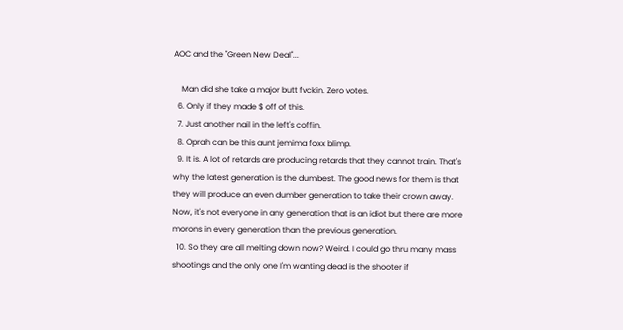AOC and the "Green New Deal"...

    Man did she take a major butt fvckin. Zero votes.
  6. Only if they made $ off of this.
  7. Just another nail in the left's coffin.
  8. Oprah can be this aunt jemima foxx blimp.
  9. It is. A lot of retards are producing retards that they cannot train. That's why the latest generation is the dumbest. The good news for them is that they will produce an even dumber generation to take their crown away. Now, it's not everyone in any generation that is an idiot but there are more morons in every generation than the previous generation.
  10. So they are all melting down now? Weird. I could go thru many mass shootings and the only one I'm wanting dead is the shooter if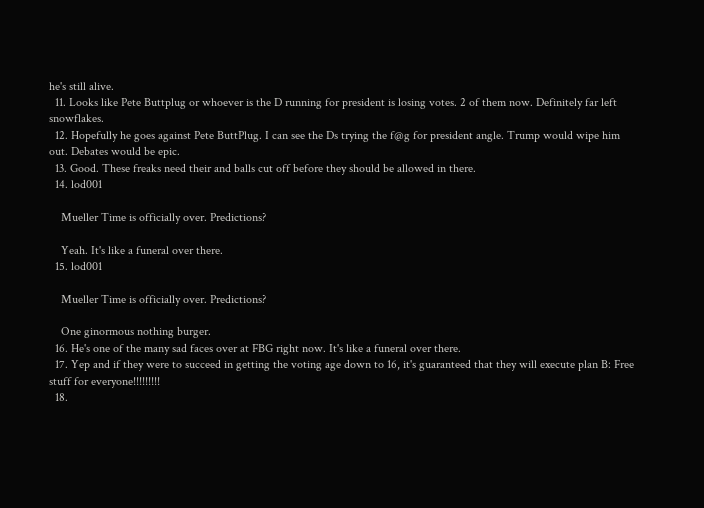he's still alive.
  11. Looks like Pete Buttplug or whoever is the D running for president is losing votes. 2 of them now. Definitely far left snowflakes.
  12. Hopefully he goes against Pete ButtPlug. I can see the Ds trying the f@g for president angle. Trump would wipe him out. Debates would be epic.
  13. Good. These freaks need their and balls cut off before they should be allowed in there.
  14. lod001

    Mueller Time is officially over. Predictions?

    Yeah. It's like a funeral over there.
  15. lod001

    Mueller Time is officially over. Predictions?

    One ginormous nothing burger.
  16. He's one of the many sad faces over at FBG right now. It's like a funeral over there.
  17. Yep and if they were to succeed in getting the voting age down to 16, it's guaranteed that they will execute plan B: Free stuff for everyone!!!!!!!!!
  18.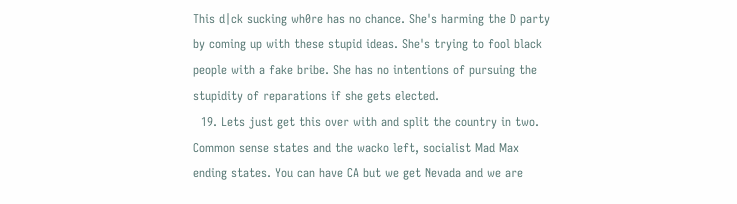This d|ck sucking wh0re has no chance. She's harming the D party by coming up with these stupid ideas. She's trying to fool black people with a fake bribe. She has no intentions of pursuing the stupidity of reparations if she gets elected.
  19. Lets just get this over with and split the country in two. Common sense states and the wacko left, socialist Mad Max ending states. You can have CA but we get Nevada and we are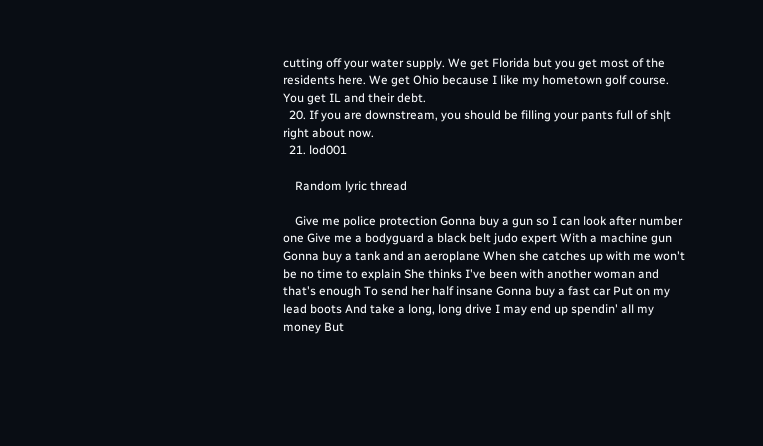cutting off your water supply. We get Florida but you get most of the residents here. We get Ohio because I like my hometown golf course. You get IL and their debt.
  20. If you are downstream, you should be filling your pants full of sh|t right about now.
  21. lod001

    Random lyric thread

    Give me police protection Gonna buy a gun so I can look after number one Give me a bodyguard a black belt judo expert With a machine gun Gonna buy a tank and an aeroplane When she catches up with me won't be no time to explain She thinks I've been with another woman and that's enough To send her half insane Gonna buy a fast car Put on my lead boots And take a long, long drive I may end up spendin' all my money But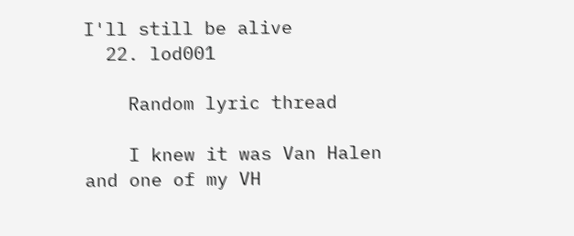I'll still be alive
  22. lod001

    Random lyric thread

    I knew it was Van Halen and one of my VH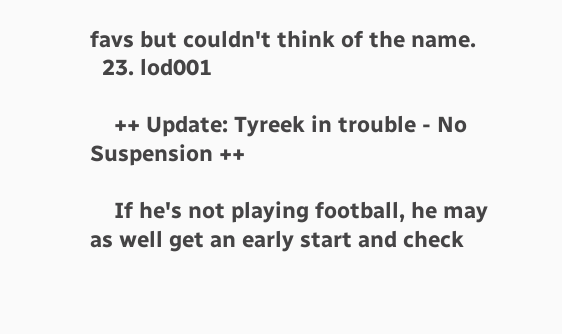favs but couldn't think of the name.
  23. lod001

    ++ Update: Tyreek in trouble - No Suspension ++

    If he's not playing football, he may as well get an early start and check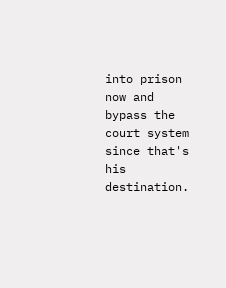into prison now and bypass the court system since that's his destination.